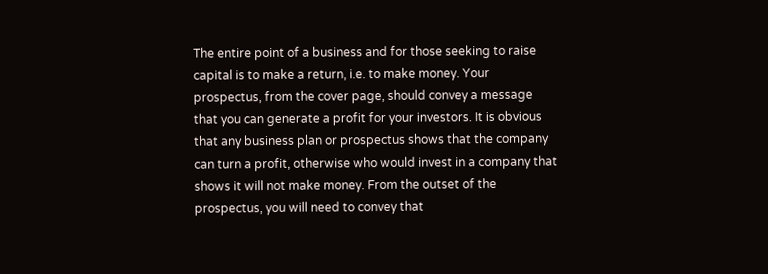The entire point of a business and for those seeking to raise capital is to make a return, i.e. to make money. Your prospectus, from the cover page, should convey a message that you can generate a profit for your investors. It is obvious that any business plan or prospectus shows that the company can turn a profit, otherwise who would invest in a company that shows it will not make money. From the outset of the prospectus, you will need to convey that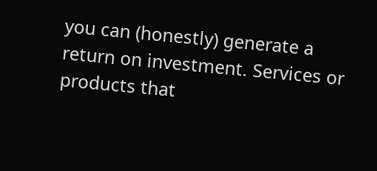you can (honestly) generate a return on investment. Services or products that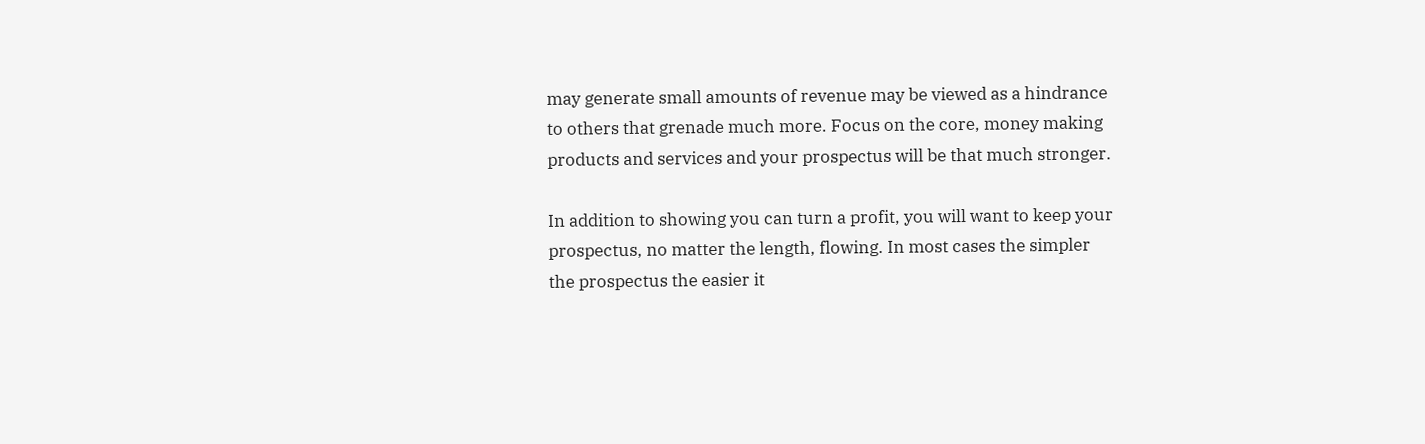may generate small amounts of revenue may be viewed as a hindrance to others that grenade much more. Focus on the core, money making products and services and your prospectus will be that much stronger.

In addition to showing you can turn a profit, you will want to keep your prospectus, no matter the length, flowing. In most cases the simpler the prospectus the easier it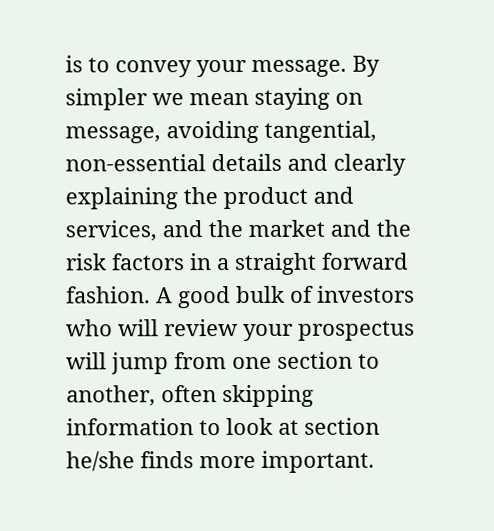is to convey your message. By simpler we mean staying on message, avoiding tangential, non-essential details and clearly explaining the product and services, and the market and the risk factors in a straight forward fashion. A good bulk of investors who will review your prospectus will jump from one section to another, often skipping information to look at section he/she finds more important.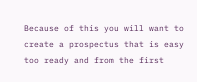Because of this you will want to create a prospectus that is easy too ready and from the first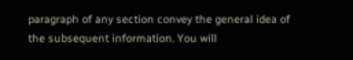paragraph of any section convey the general idea of the subsequent information. You will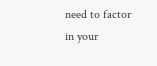need to factor in your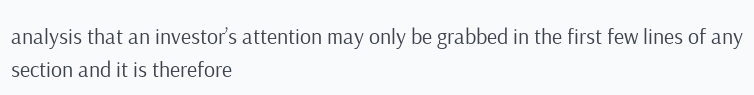analysis that an investor’s attention may only be grabbed in the first few lines of any section and it is therefore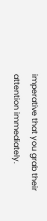imperative that you grab their attention immediately.